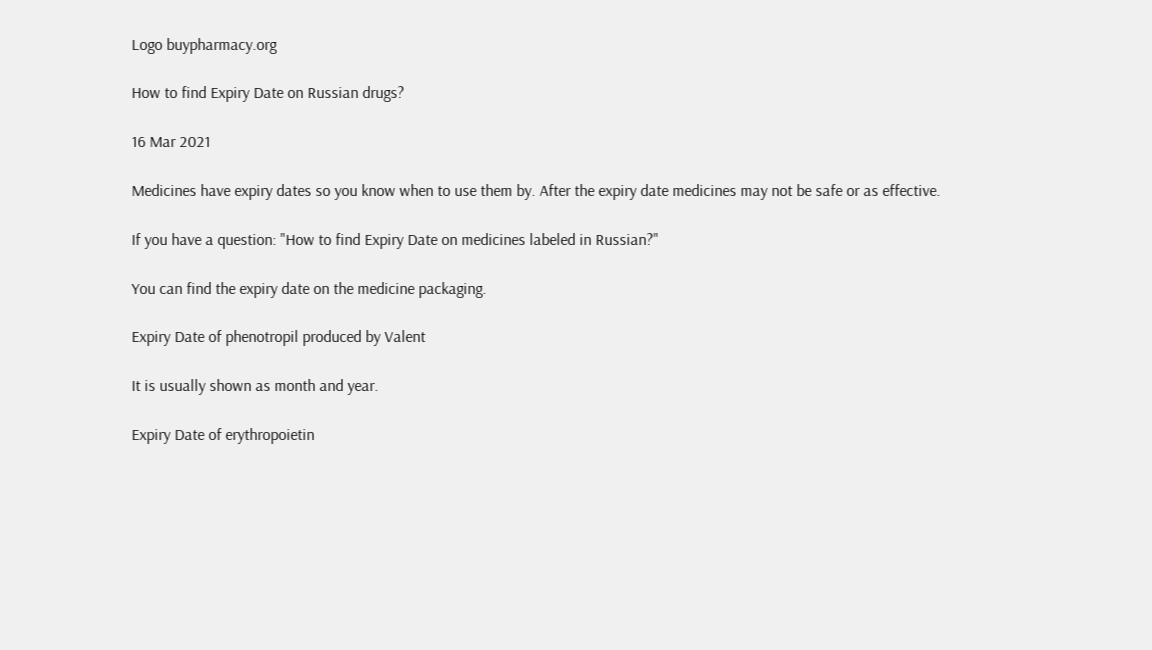Logo buypharmacy.org

How to find Expiry Date on Russian drugs?

16 Mar 2021

Medicines have expiry dates so you know when to use them by. After the expiry date medicines may not be safe or as effective.

If you have a question: "How to find Expiry Date on medicines labeled in Russian?"

You can find the expiry date on the medicine packaging.

Expiry Date of phenotropil produced by Valent

It is usually shown as month and year.

Expiry Date of erythropoietin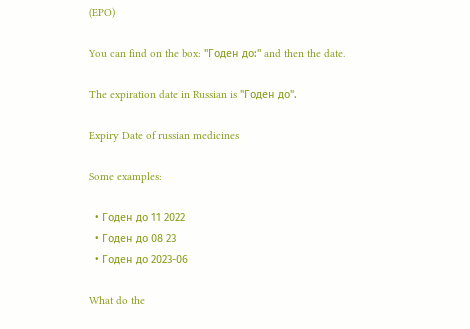(EPO)

You can find on the box: "Годен до:" and then the date.

The expiration date in Russian is "Годен до".

Expiry Date of russian medicines

Some examples:

  • Годен до 11 2022
  • Годен до 08 23
  • Годен до 2023-06

What do the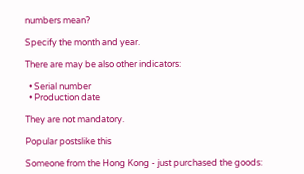numbers mean?

Specify the month and year.

There are may be also other indicators:

  • Serial number
  • Production date

They are not mandatory.

Popular postslike this

Someone from the Hong Kong - just purchased the goods: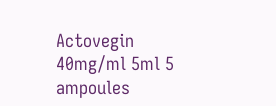Actovegin 40mg/ml 5ml 5 ampoules